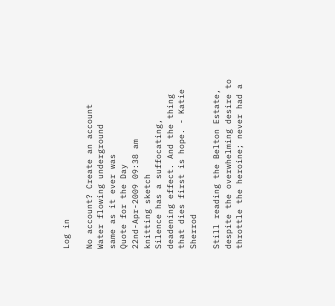Log in

No account? Create an account
Water flowing underground
same as it ever was
Quote for the Day
22nd-Apr-2009 09:38 am
knitting sketch
Silence has a suffocating, deadening effect. And the thing that dies first is hope. - Katie Sherrod

Still reading the Belton Estate, despite the overwhelming desire to throttle the heroine; never had a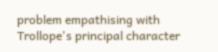problem empathising with Trollope's principal character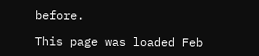before.

This page was loaded Feb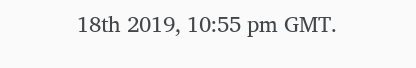18th 2019, 10:55 pm GMT.